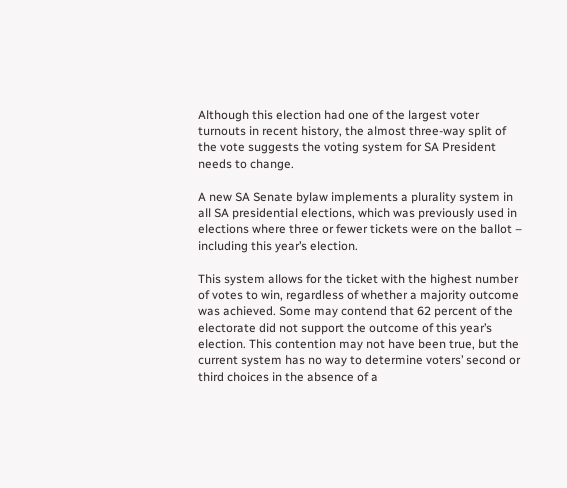Although this election had one of the largest voter turnouts in recent history, the almost three-way split of the vote suggests the voting system for SA President needs to change.

A new SA Senate bylaw implements a plurality system in all SA presidential elections, which was previously used in elections where three or fewer tickets were on the ballot – including this year’s election.

This system allows for the ticket with the highest number of votes to win, regardless of whether a majority outcome was achieved. Some may contend that 62 percent of the electorate did not support the outcome of this year’s election. This contention may not have been true, but the current system has no way to determine voters’ second or third choices in the absence of a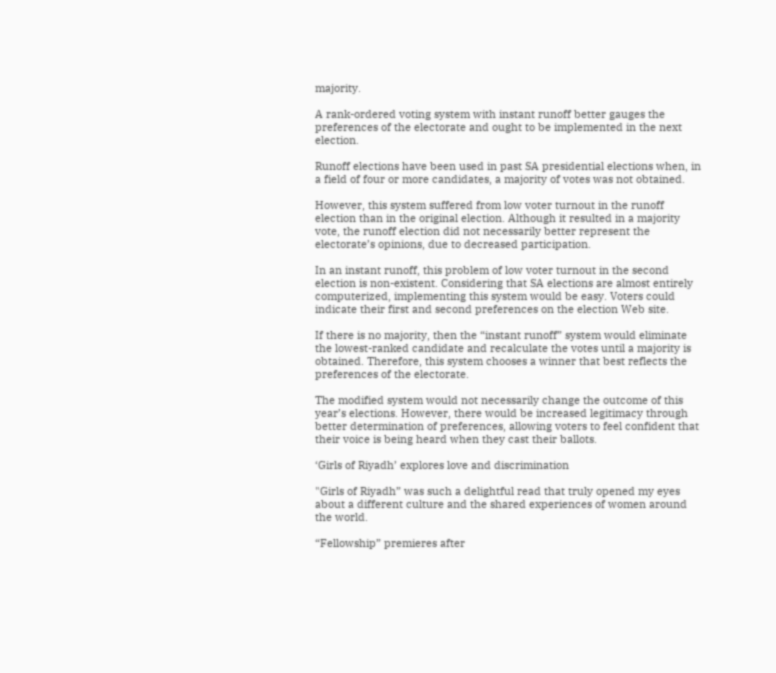majority.

A rank-ordered voting system with instant runoff better gauges the preferences of the electorate and ought to be implemented in the next election.

Runoff elections have been used in past SA presidential elections when, in a field of four or more candidates, a majority of votes was not obtained.

However, this system suffered from low voter turnout in the runoff election than in the original election. Although it resulted in a majority vote, the runoff election did not necessarily better represent the electorate’s opinions, due to decreased participation.

In an instant runoff, this problem of low voter turnout in the second election is non-existent. Considering that SA elections are almost entirely computerized, implementing this system would be easy. Voters could indicate their first and second preferences on the election Web site.

If there is no majority, then the “instant runoff” system would eliminate the lowest-ranked candidate and recalculate the votes until a majority is obtained. Therefore, this system chooses a winner that best reflects the preferences of the electorate.

The modified system would not necessarily change the outcome of this year’s elections. However, there would be increased legitimacy through better determination of preferences, allowing voters to feel confident that their voice is being heard when they cast their ballots.

‘Girls of Riyadh’ explores love and discrimination

"Girls of Riyadh” was such a delightful read that truly opened my eyes about a different culture and the shared experiences of women around the world.

“Fellowship” premieres after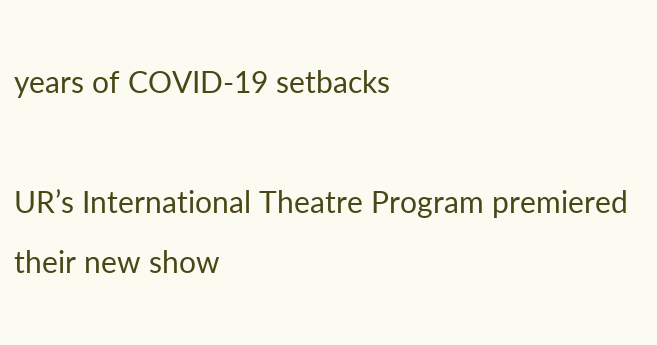years of COVID-19 setbacks

UR’s International Theatre Program premiered their new show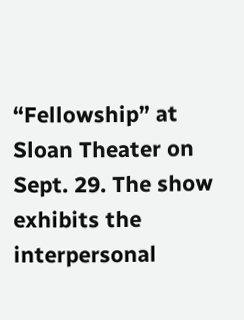“Fellowship” at Sloan Theater on Sept. 29. The show exhibits the interpersonal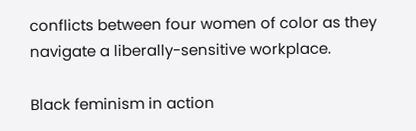conflicts between four women of color as they navigate a liberally-sensitive workplace.

Black feminism in action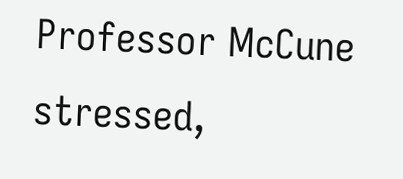Professor McCune stressed,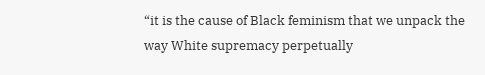“it is the cause of Black feminism that we unpack the way White supremacy perpetually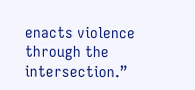enacts violence through the intersection.”